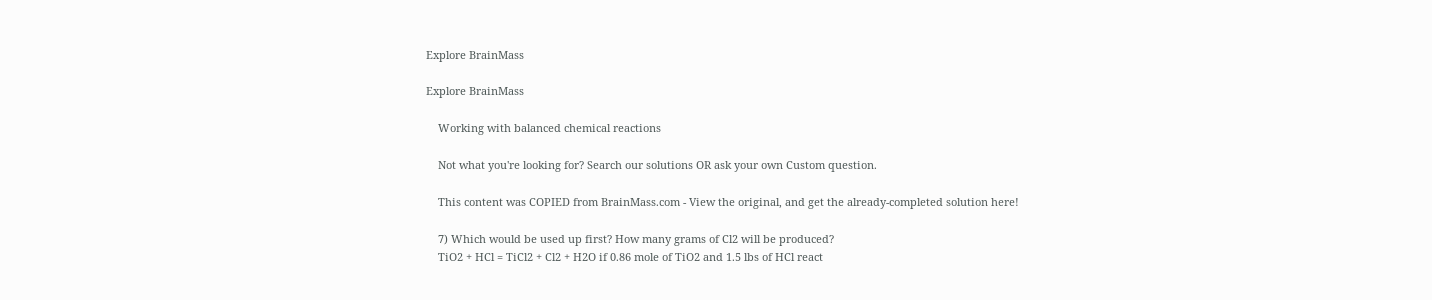Explore BrainMass

Explore BrainMass

    Working with balanced chemical reactions

    Not what you're looking for? Search our solutions OR ask your own Custom question.

    This content was COPIED from BrainMass.com - View the original, and get the already-completed solution here!

    7) Which would be used up first? How many grams of Cl2 will be produced?
    TiO2 + HCl = TiCl2 + Cl2 + H2O if 0.86 mole of TiO2 and 1.5 lbs of HCl react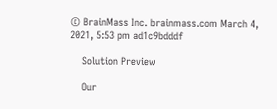© BrainMass Inc. brainmass.com March 4, 2021, 5:53 pm ad1c9bdddf

    Solution Preview

    Our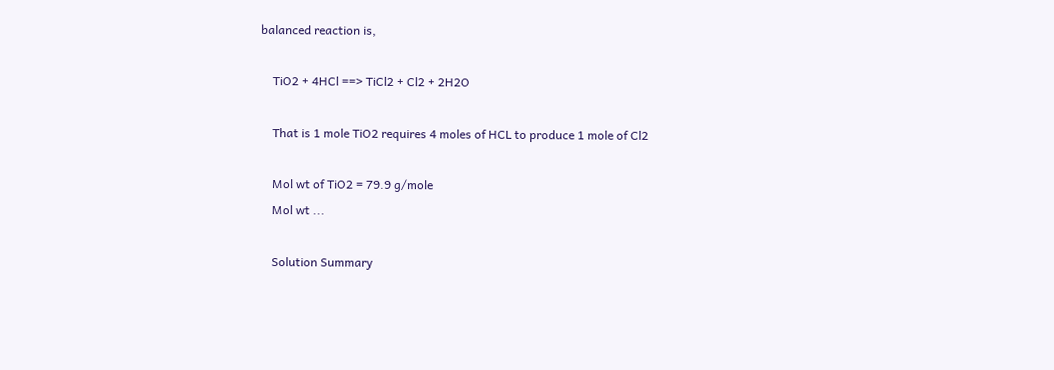balanced reaction is,

    TiO2 + 4HCl ==> TiCl2 + Cl2 + 2H2O

    That is 1 mole TiO2 requires 4 moles of HCL to produce 1 mole of Cl2

    Mol wt of TiO2 = 79.9 g/mole
    Mol wt ...

    Solution Summary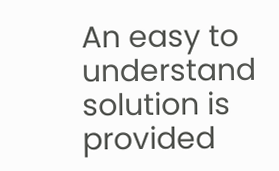An easy to understand solution is provided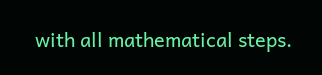with all mathematical steps.